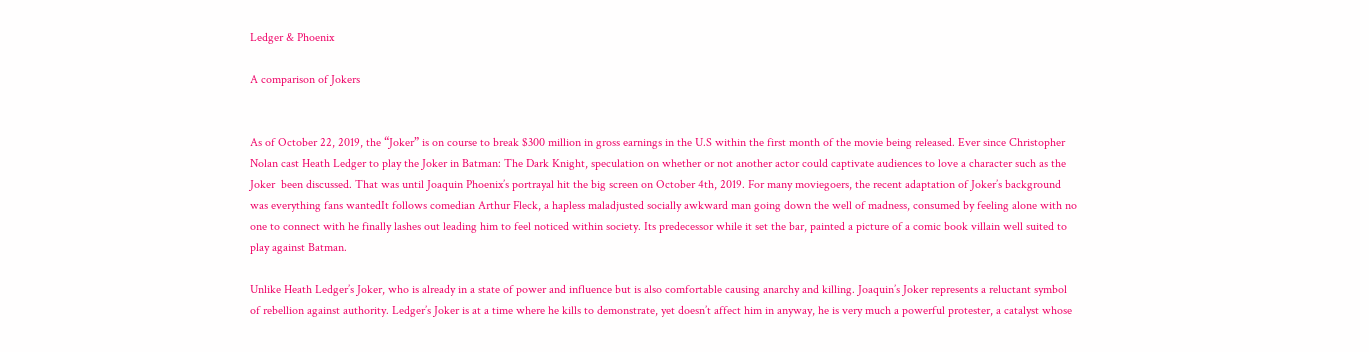Ledger & Phoenix

A comparison of Jokers


As of October 22, 2019, the “Joker” is on course to break $300 million in gross earnings in the U.S within the first month of the movie being released. Ever since Christopher Nolan cast Heath Ledger to play the Joker in Batman: The Dark Knight, speculation on whether or not another actor could captivate audiences to love a character such as the Joker  been discussed. That was until Joaquin Phoenix’s portrayal hit the big screen on October 4th, 2019. For many moviegoers, the recent adaptation of Joker’s background was everything fans wantedIt follows comedian Arthur Fleck, a hapless maladjusted socially awkward man going down the well of madness, consumed by feeling alone with no one to connect with he finally lashes out leading him to feel noticed within society. Its predecessor while it set the bar, painted a picture of a comic book villain well suited to play against Batman.

Unlike Heath Ledger’s Joker, who is already in a state of power and influence but is also comfortable causing anarchy and killing. Joaquin’s Joker represents a reluctant symbol of rebellion against authority. Ledger’s Joker is at a time where he kills to demonstrate, yet doesn’t affect him in anyway, he is very much a powerful protester, a catalyst whose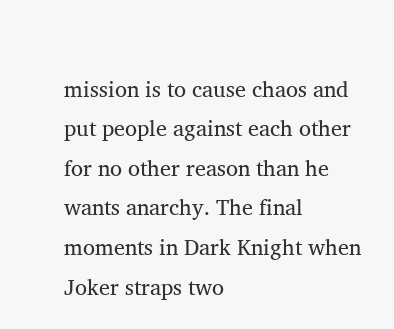mission is to cause chaos and put people against each other for no other reason than he wants anarchy. The final moments in Dark Knight when Joker straps two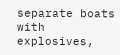separate boats with explosives,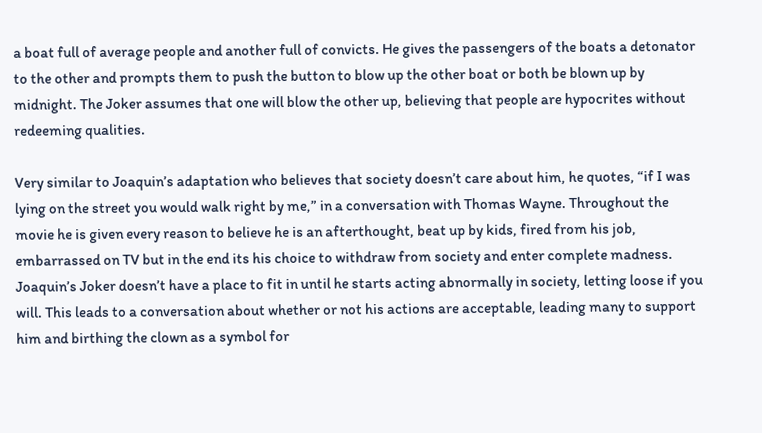a boat full of average people and another full of convicts. He gives the passengers of the boats a detonator to the other and prompts them to push the button to blow up the other boat or both be blown up by midnight. The Joker assumes that one will blow the other up, believing that people are hypocrites without redeeming qualities.

Very similar to Joaquin’s adaptation who believes that society doesn’t care about him, he quotes, “if I was lying on the street you would walk right by me,” in a conversation with Thomas Wayne. Throughout the movie he is given every reason to believe he is an afterthought, beat up by kids, fired from his job, embarrassed on TV but in the end its his choice to withdraw from society and enter complete madness. Joaquin’s Joker doesn’t have a place to fit in until he starts acting abnormally in society, letting loose if you will. This leads to a conversation about whether or not his actions are acceptable, leading many to support him and birthing the clown as a symbol for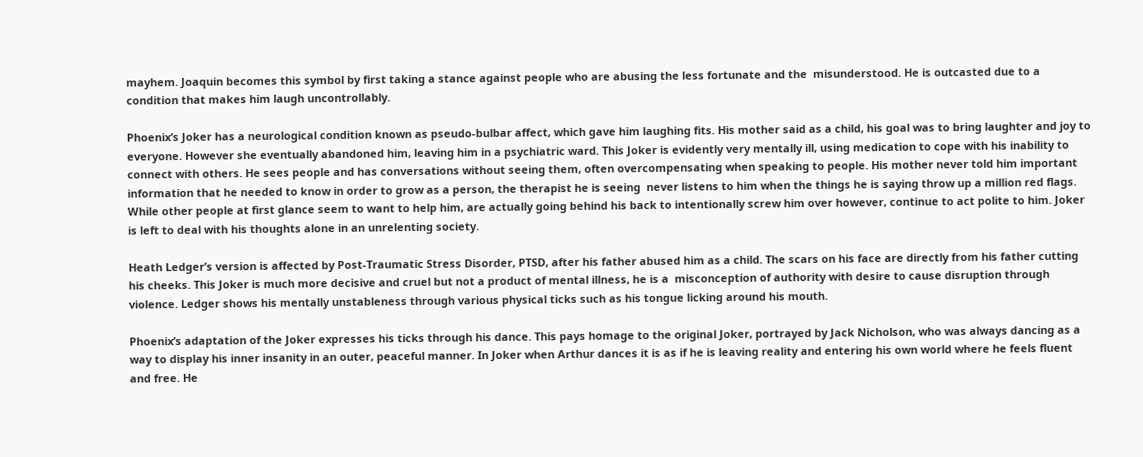mayhem. Joaquin becomes this symbol by first taking a stance against people who are abusing the less fortunate and the  misunderstood. He is outcasted due to a condition that makes him laugh uncontrollably.

Phoenix’s Joker has a neurological condition known as pseudo-bulbar affect, which gave him laughing fits. His mother said as a child, his goal was to bring laughter and joy to everyone. However she eventually abandoned him, leaving him in a psychiatric ward. This Joker is evidently very mentally ill, using medication to cope with his inability to connect with others. He sees people and has conversations without seeing them, often overcompensating when speaking to people. His mother never told him important information that he needed to know in order to grow as a person, the therapist he is seeing  never listens to him when the things he is saying throw up a million red flags. While other people at first glance seem to want to help him, are actually going behind his back to intentionally screw him over however, continue to act polite to him. Joker is left to deal with his thoughts alone in an unrelenting society.

Heath Ledger’s version is affected by Post-Traumatic Stress Disorder, PTSD, after his father abused him as a child. The scars on his face are directly from his father cutting his cheeks. This Joker is much more decisive and cruel but not a product of mental illness, he is a  misconception of authority with desire to cause disruption through violence. Ledger shows his mentally unstableness through various physical ticks such as his tongue licking around his mouth.

Phoenix’s adaptation of the Joker expresses his ticks through his dance. This pays homage to the original Joker, portrayed by Jack Nicholson, who was always dancing as a way to display his inner insanity in an outer, peaceful manner. In Joker when Arthur dances it is as if he is leaving reality and entering his own world where he feels fluent and free. He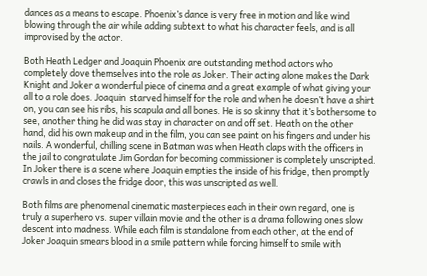dances as a means to escape. Phoenix’s dance is very free in motion and like wind blowing through the air while adding subtext to what his character feels, and is all improvised by the actor.

Both Heath Ledger and Joaquin Phoenix are outstanding method actors who completely dove themselves into the role as Joker. Their acting alone makes the Dark Knight and Joker a wonderful piece of cinema and a great example of what giving your all to a role does. Joaquin  starved himself for the role and when he doesn’t have a shirt on, you can see his ribs, his scapula and all bones. He is so skinny that it’s bothersome to see, another thing he did was stay in character on and off set. Heath on the other hand, did his own makeup and in the film, you can see paint on his fingers and under his nails. A wonderful, chilling scene in Batman was when Heath claps with the officers in the jail to congratulate Jim Gordan for becoming commissioner is completely unscripted. In Joker there is a scene where Joaquin empties the inside of his fridge, then promptly crawls in and closes the fridge door, this was unscripted as well.

Both films are phenomenal cinematic masterpieces each in their own regard, one is truly a superhero vs. super villain movie and the other is a drama following ones slow descent into madness. While each film is standalone from each other, at the end of Joker Joaquin smears blood in a smile pattern while forcing himself to smile with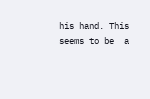his hand. This seems to be  a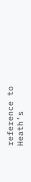reference to Heath’s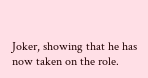Joker, showing that he has now taken on the role.